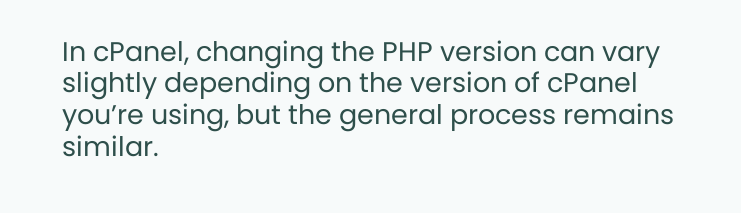In cPanel, changing the PHP version can vary slightly depending on the version of cPanel you’re using, but the general process remains similar.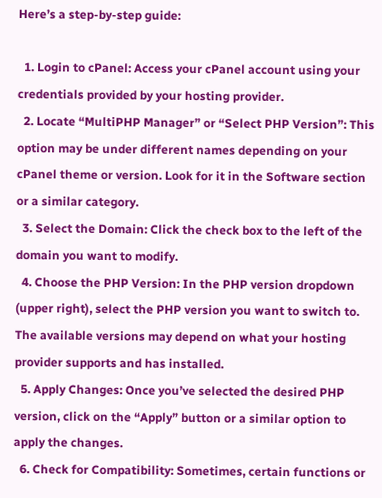Here’s a step-by-step guide:

  1. Login to cPanel: Access your cPanel account using your credentials provided by your hosting provider.
  2. Locate “MultiPHP Manager” or “Select PHP Version”: This option may be under different names depending on your cPanel theme or version. Look for it in the Software section or a similar category.
  3. Select the Domain: Click the check box to the left of the domain you want to modify.
  4. Choose the PHP Version: In the PHP version dropdown (upper right), select the PHP version you want to switch to. The available versions may depend on what your hosting provider supports and has installed.
  5. Apply Changes: Once you’ve selected the desired PHP version, click on the “Apply” button or a similar option to apply the changes.
  6. Check for Compatibility: Sometimes, certain functions or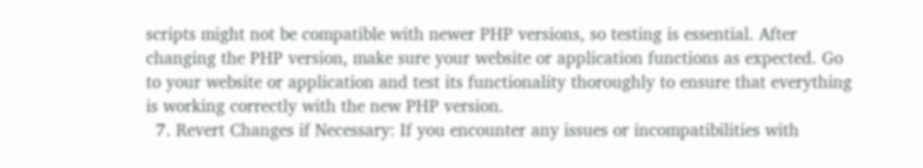scripts might not be compatible with newer PHP versions, so testing is essential. After changing the PHP version, make sure your website or application functions as expected. Go to your website or application and test its functionality thoroughly to ensure that everything is working correctly with the new PHP version.
  7. Revert Changes if Necessary: If you encounter any issues or incompatibilities with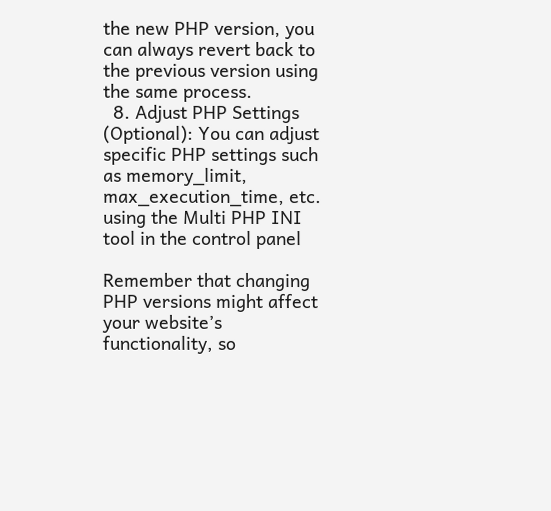the new PHP version, you can always revert back to the previous version using the same process.
  8. Adjust PHP Settings (Optional): You can adjust specific PHP settings such as memory_limit, max_execution_time, etc. using the Multi PHP INI tool in the control panel

Remember that changing PHP versions might affect your website’s functionality, so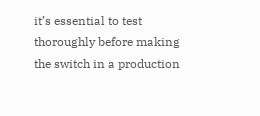it’s essential to test thoroughly before making the switch in a production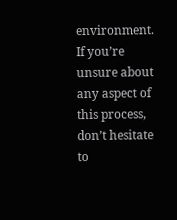environment. If you’re unsure about any aspect of this process, don’t hesitate to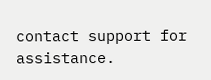contact support for assistance.